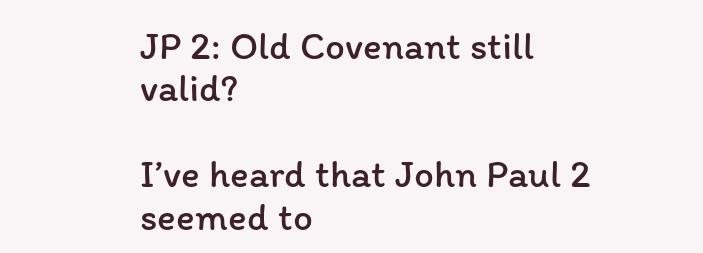JP 2: Old Covenant still valid?

I’ve heard that John Paul 2 seemed to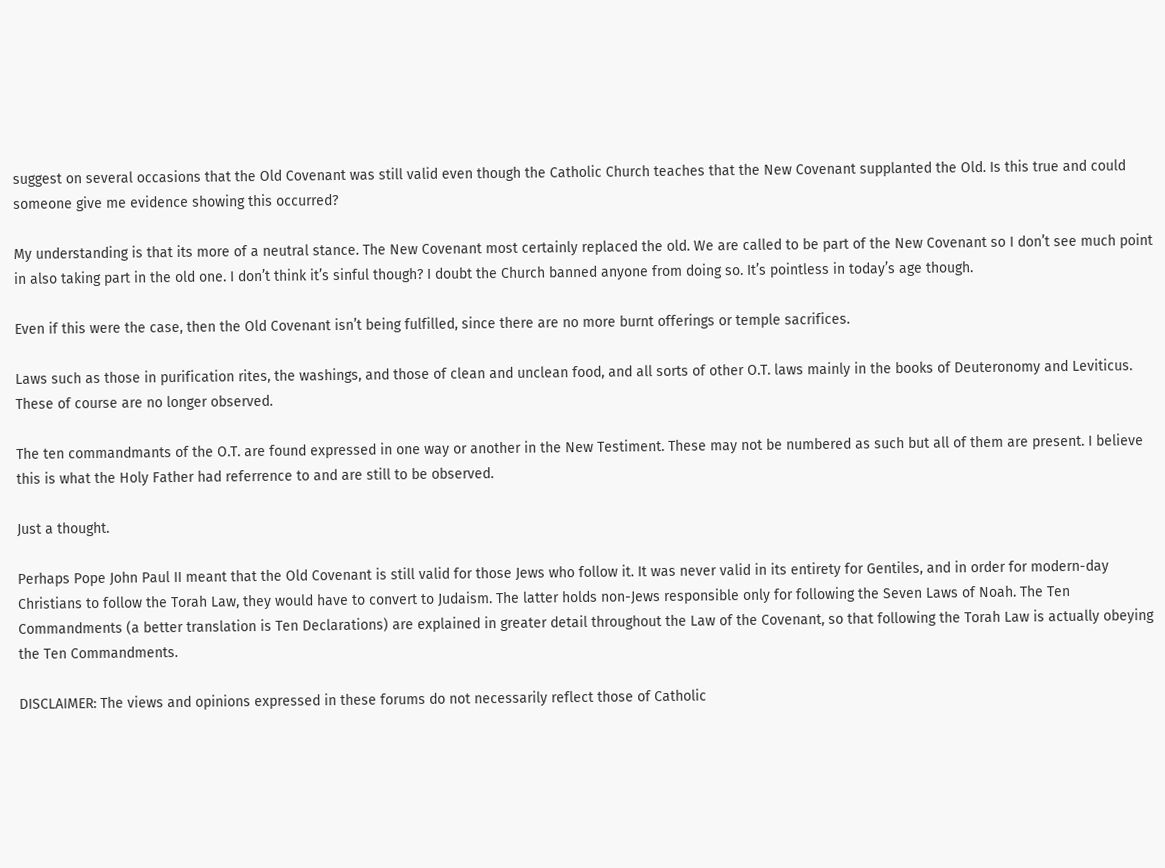suggest on several occasions that the Old Covenant was still valid even though the Catholic Church teaches that the New Covenant supplanted the Old. Is this true and could someone give me evidence showing this occurred?

My understanding is that its more of a neutral stance. The New Covenant most certainly replaced the old. We are called to be part of the New Covenant so I don’t see much point in also taking part in the old one. I don’t think it’s sinful though? I doubt the Church banned anyone from doing so. It’s pointless in today’s age though.

Even if this were the case, then the Old Covenant isn’t being fulfilled, since there are no more burnt offerings or temple sacrifices.

Laws such as those in purification rites, the washings, and those of clean and unclean food, and all sorts of other O.T. laws mainly in the books of Deuteronomy and Leviticus.
These of course are no longer observed.

The ten commandmants of the O.T. are found expressed in one way or another in the New Testiment. These may not be numbered as such but all of them are present. I believe this is what the Holy Father had referrence to and are still to be observed.

Just a thought.

Perhaps Pope John Paul II meant that the Old Covenant is still valid for those Jews who follow it. It was never valid in its entirety for Gentiles, and in order for modern-day Christians to follow the Torah Law, they would have to convert to Judaism. The latter holds non-Jews responsible only for following the Seven Laws of Noah. The Ten Commandments (a better translation is Ten Declarations) are explained in greater detail throughout the Law of the Covenant, so that following the Torah Law is actually obeying the Ten Commandments.

DISCLAIMER: The views and opinions expressed in these forums do not necessarily reflect those of Catholic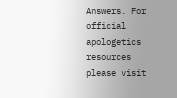Answers. For official apologetics resources please visit